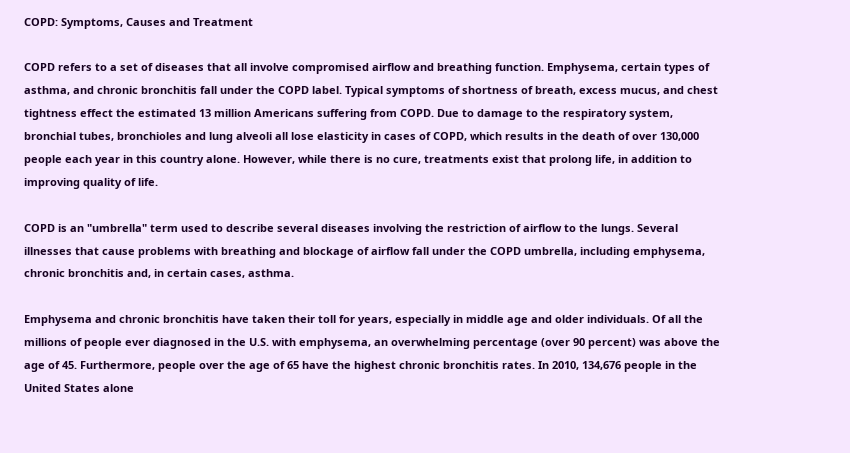COPD: Symptoms, Causes and Treatment

COPD refers to a set of diseases that all involve compromised airflow and breathing function. Emphysema, certain types of asthma, and chronic bronchitis fall under the COPD label. Typical symptoms of shortness of breath, excess mucus, and chest tightness effect the estimated 13 million Americans suffering from COPD. Due to damage to the respiratory system, bronchial tubes, bronchioles and lung alveoli all lose elasticity in cases of COPD, which results in the death of over 130,000 people each year in this country alone. However, while there is no cure, treatments exist that prolong life, in addition to improving quality of life.

COPD is an "umbrella" term used to describe several diseases involving the restriction of airflow to the lungs. Several illnesses that cause problems with breathing and blockage of airflow fall under the COPD umbrella, including emphysema, chronic bronchitis and, in certain cases, asthma.

Emphysema and chronic bronchitis have taken their toll for years, especially in middle age and older individuals. Of all the millions of people ever diagnosed in the U.S. with emphysema, an overwhelming percentage (over 90 percent) was above the age of 45. Furthermore, people over the age of 65 have the highest chronic bronchitis rates. In 2010, 134,676 people in the United States alone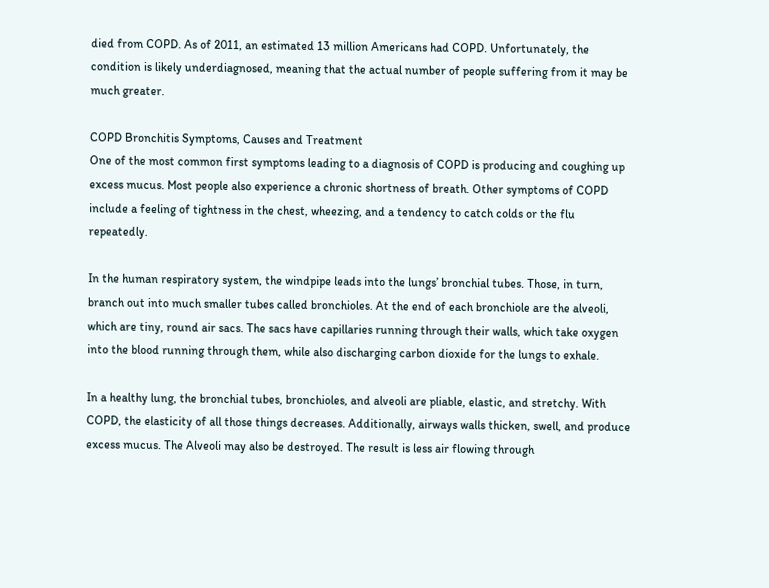died from COPD. As of 2011, an estimated 13 million Americans had COPD. Unfortunately, the condition is likely underdiagnosed, meaning that the actual number of people suffering from it may be much greater.

COPD Bronchitis Symptoms, Causes and Treatment
One of the most common first symptoms leading to a diagnosis of COPD is producing and coughing up excess mucus. Most people also experience a chronic shortness of breath. Other symptoms of COPD include a feeling of tightness in the chest, wheezing, and a tendency to catch colds or the flu repeatedly.

In the human respiratory system, the windpipe leads into the lungs’ bronchial tubes. Those, in turn, branch out into much smaller tubes called bronchioles. At the end of each bronchiole are the alveoli, which are tiny, round air sacs. The sacs have capillaries running through their walls, which take oxygen into the blood running through them, while also discharging carbon dioxide for the lungs to exhale.

In a healthy lung, the bronchial tubes, bronchioles, and alveoli are pliable, elastic, and stretchy. With COPD, the elasticity of all those things decreases. Additionally, airways walls thicken, swell, and produce excess mucus. The Alveoli may also be destroyed. The result is less air flowing through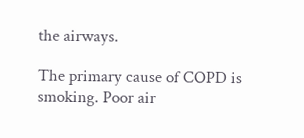the airways.

The primary cause of COPD is smoking. Poor air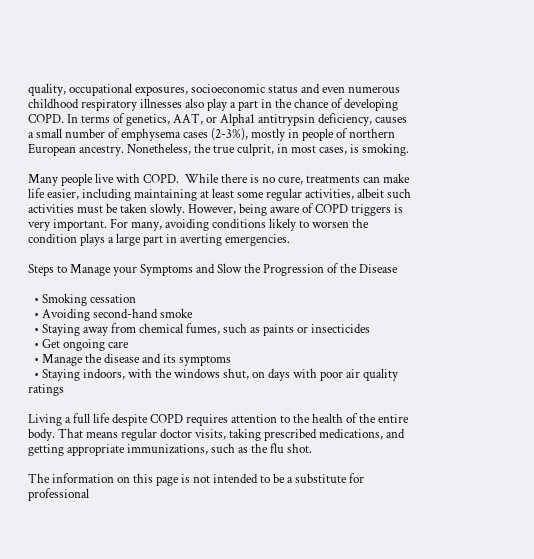quality, occupational exposures, socioeconomic status and even numerous childhood respiratory illnesses also play a part in the chance of developing COPD. In terms of genetics, AAT, or Alpha1 antitrypsin deficiency, causes a small number of emphysema cases (2-3%), mostly in people of northern European ancestry. Nonetheless, the true culprit, in most cases, is smoking.

Many people live with COPD.  While there is no cure, treatments can make life easier, including maintaining at least some regular activities, albeit such activities must be taken slowly. However, being aware of COPD triggers is very important. For many, avoiding conditions likely to worsen the condition plays a large part in averting emergencies.

Steps to Manage your Symptoms and Slow the Progression of the Disease

  • Smoking cessation
  • Avoiding second-hand smoke
  • Staying away from chemical fumes, such as paints or insecticides
  • Get ongoing care
  • Manage the disease and its symptoms
  • Staying indoors, with the windows shut, on days with poor air quality ratings

Living a full life despite COPD requires attention to the health of the entire body. That means regular doctor visits, taking prescribed medications, and getting appropriate immunizations, such as the flu shot.

The information on this page is not intended to be a substitute for professional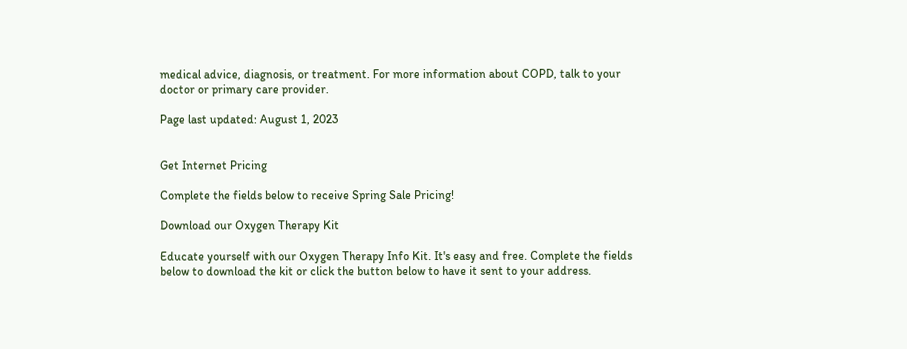medical advice, diagnosis, or treatment. For more information about COPD, talk to your doctor or primary care provider.

Page last updated: August 1, 2023


Get Internet Pricing

Complete the fields below to receive Spring Sale Pricing!

Download our Oxygen Therapy Kit

Educate yourself with our Oxygen Therapy Info Kit. It's easy and free. Complete the fields below to download the kit or click the button below to have it sent to your address.